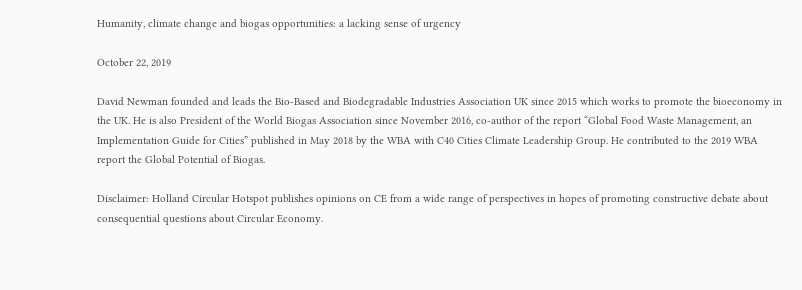Humanity, climate change and biogas opportunities: a lacking sense of urgency

October 22, 2019

David Newman founded and leads the Bio-Based and Biodegradable Industries Association UK since 2015 which works to promote the bioeconomy in the UK. He is also President of the World Biogas Association since November 2016, co-author of the report “Global Food Waste Management, an Implementation Guide for Cities” published in May 2018 by the WBA with C40 Cities Climate Leadership Group. He contributed to the 2019 WBA report the Global Potential of Biogas.

Disclaimer: Holland Circular Hotspot publishes opinions on CE from a wide range of perspectives in hopes of promoting constructive debate about consequential questions about Circular Economy.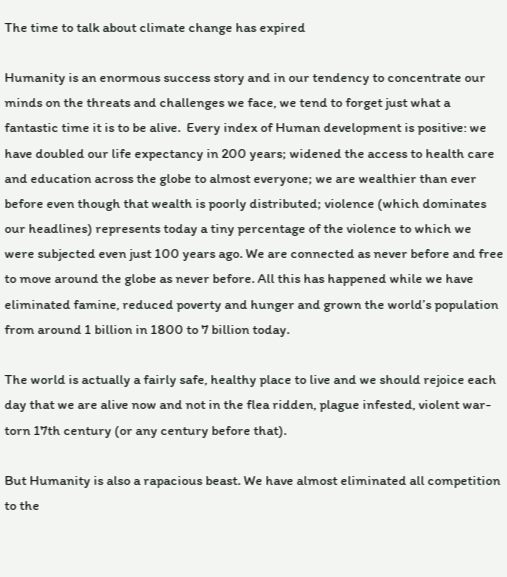The time to talk about climate change has expired

Humanity is an enormous success story and in our tendency to concentrate our minds on the threats and challenges we face, we tend to forget just what a fantastic time it is to be alive.  Every index of Human development is positive: we have doubled our life expectancy in 200 years; widened the access to health care and education across the globe to almost everyone; we are wealthier than ever before even though that wealth is poorly distributed; violence (which dominates our headlines) represents today a tiny percentage of the violence to which we were subjected even just 100 years ago. We are connected as never before and free to move around the globe as never before. All this has happened while we have eliminated famine, reduced poverty and hunger and grown the world’s population from around 1 billion in 1800 to 7 billion today.

The world is actually a fairly safe, healthy place to live and we should rejoice each day that we are alive now and not in the flea ridden, plague infested, violent war-torn 17th century (or any century before that).

But Humanity is also a rapacious beast. We have almost eliminated all competition to the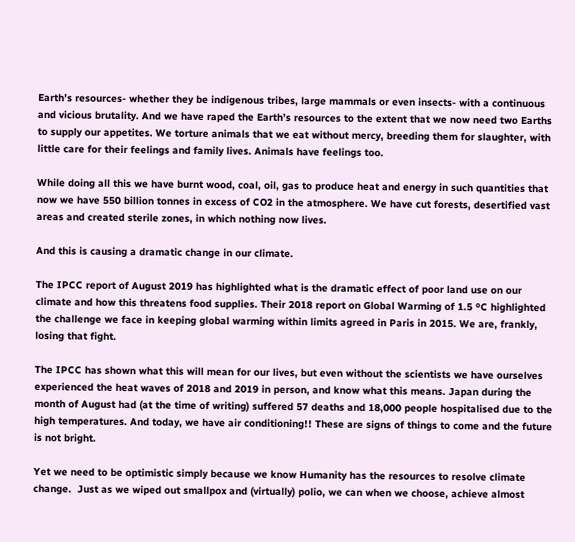Earth’s resources- whether they be indigenous tribes, large mammals or even insects- with a continuous and vicious brutality. And we have raped the Earth’s resources to the extent that we now need two Earths to supply our appetites. We torture animals that we eat without mercy, breeding them for slaughter, with little care for their feelings and family lives. Animals have feelings too.

While doing all this we have burnt wood, coal, oil, gas to produce heat and energy in such quantities that now we have 550 billion tonnes in excess of CO2 in the atmosphere. We have cut forests, desertified vast areas and created sterile zones, in which nothing now lives.

And this is causing a dramatic change in our climate.

The IPCC report of August 2019 has highlighted what is the dramatic effect of poor land use on our climate and how this threatens food supplies. Their 2018 report on Global Warming of 1.5 ºC highlighted the challenge we face in keeping global warming within limits agreed in Paris in 2015. We are, frankly, losing that fight.

The IPCC has shown what this will mean for our lives, but even without the scientists we have ourselves experienced the heat waves of 2018 and 2019 in person, and know what this means. Japan during the month of August had (at the time of writing) suffered 57 deaths and 18,000 people hospitalised due to the high temperatures. And today, we have air conditioning!! These are signs of things to come and the future is not bright.

Yet we need to be optimistic simply because we know Humanity has the resources to resolve climate change.  Just as we wiped out smallpox and (virtually) polio, we can when we choose, achieve almost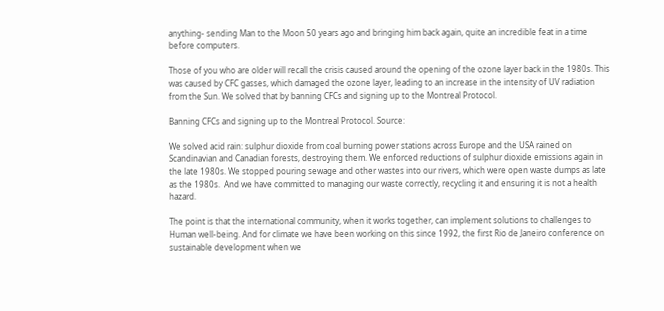anything- sending Man to the Moon 50 years ago and bringing him back again, quite an incredible feat in a time before computers.

Those of you who are older will recall the crisis caused around the opening of the ozone layer back in the 1980s. This was caused by CFC gasses, which damaged the ozone layer, leading to an increase in the intensity of UV radiation from the Sun. We solved that by banning CFCs and signing up to the Montreal Protocol.

Banning CFCs and signing up to the Montreal Protocol. Source:

We solved acid rain: sulphur dioxide from coal burning power stations across Europe and the USA rained on Scandinavian and Canadian forests, destroying them. We enforced reductions of sulphur dioxide emissions again in the late 1980s. We stopped pouring sewage and other wastes into our rivers, which were open waste dumps as late as the 1980s.  And we have committed to managing our waste correctly, recycling it and ensuring it is not a health hazard.

The point is that the international community, when it works together, can implement solutions to challenges to Human well-being. And for climate we have been working on this since 1992, the first Rio de Janeiro conference on sustainable development when we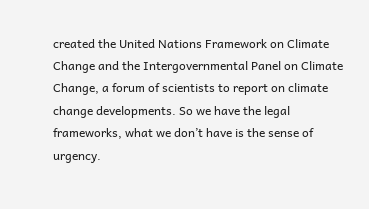created the United Nations Framework on Climate Change and the Intergovernmental Panel on Climate Change, a forum of scientists to report on climate change developments. So we have the legal frameworks, what we don’t have is the sense of urgency.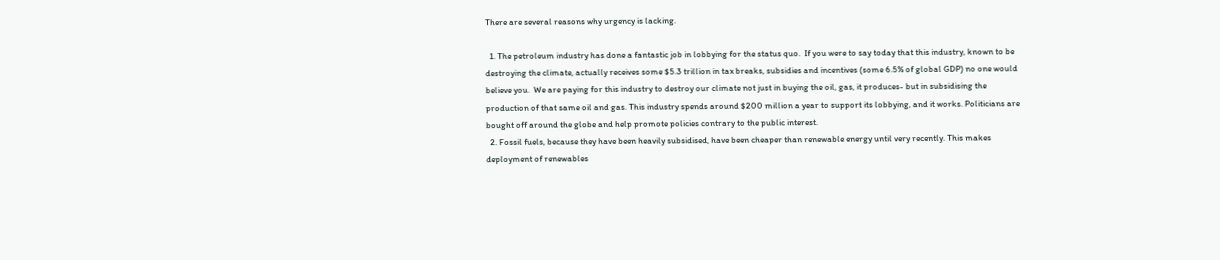There are several reasons why urgency is lacking.

  1. The petroleum industry has done a fantastic job in lobbying for the status quo.  If you were to say today that this industry, known to be destroying the climate, actually receives some $5.3 trillion in tax breaks, subsidies and incentives (some 6.5% of global GDP) no one would believe you.  We are paying for this industry to destroy our climate not just in buying the oil, gas, it produces- but in subsidising the production of that same oil and gas. This industry spends around $200 million a year to support its lobbying, and it works. Politicians are bought off around the globe and help promote policies contrary to the public interest.
  2. Fossil fuels, because they have been heavily subsidised, have been cheaper than renewable energy until very recently. This makes deployment of renewables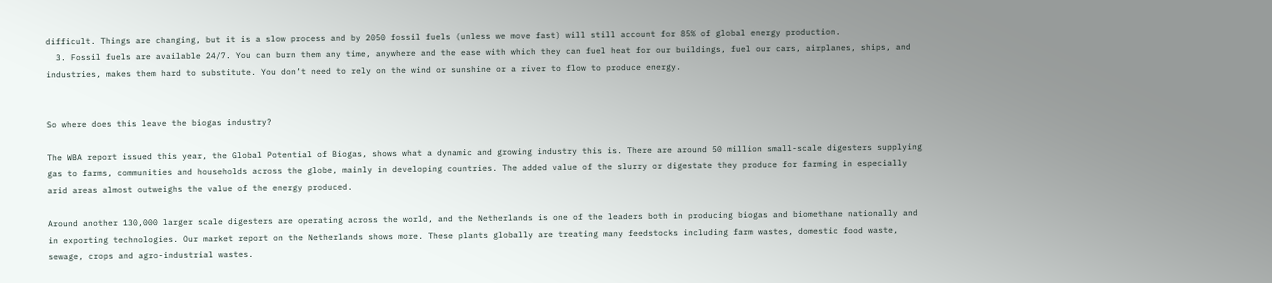difficult. Things are changing, but it is a slow process and by 2050 fossil fuels (unless we move fast) will still account for 85% of global energy production.
  3. Fossil fuels are available 24/7. You can burn them any time, anywhere and the ease with which they can fuel heat for our buildings, fuel our cars, airplanes, ships, and industries, makes them hard to substitute. You don’t need to rely on the wind or sunshine or a river to flow to produce energy.


So where does this leave the biogas industry?

The WBA report issued this year, the Global Potential of Biogas, shows what a dynamic and growing industry this is. There are around 50 million small-scale digesters supplying gas to farms, communities and households across the globe, mainly in developing countries. The added value of the slurry or digestate they produce for farming in especially arid areas almost outweighs the value of the energy produced.

Around another 130,000 larger scale digesters are operating across the world, and the Netherlands is one of the leaders both in producing biogas and biomethane nationally and in exporting technologies. Our market report on the Netherlands shows more. These plants globally are treating many feedstocks including farm wastes, domestic food waste, sewage, crops and agro-industrial wastes.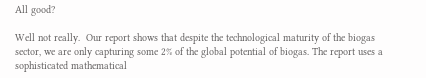All good?

Well not really.  Our report shows that despite the technological maturity of the biogas sector, we are only capturing some 2% of the global potential of biogas. The report uses a sophisticated mathematical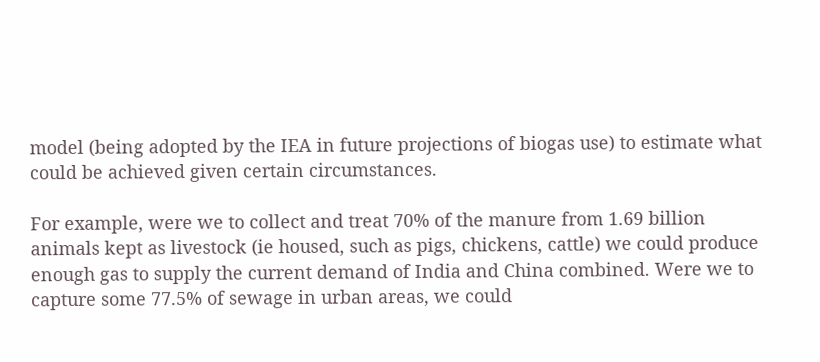model (being adopted by the IEA in future projections of biogas use) to estimate what could be achieved given certain circumstances.

For example, were we to collect and treat 70% of the manure from 1.69 billion animals kept as livestock (ie housed, such as pigs, chickens, cattle) we could produce enough gas to supply the current demand of India and China combined. Were we to capture some 77.5% of sewage in urban areas, we could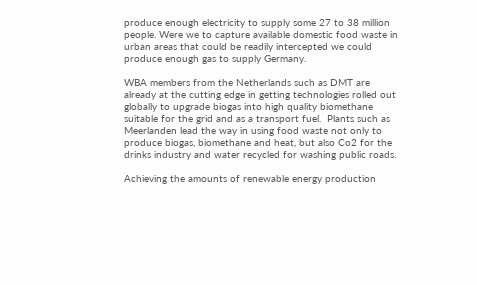produce enough electricity to supply some 27 to 38 million people. Were we to capture available domestic food waste in urban areas that could be readily intercepted we could produce enough gas to supply Germany.

WBA members from the Netherlands such as DMT are already at the cutting edge in getting technologies rolled out globally to upgrade biogas into high quality biomethane suitable for the grid and as a transport fuel.  Plants such as Meerlanden lead the way in using food waste not only to produce biogas, biomethane and heat, but also Co2 for the drinks industry and water recycled for washing public roads.

Achieving the amounts of renewable energy production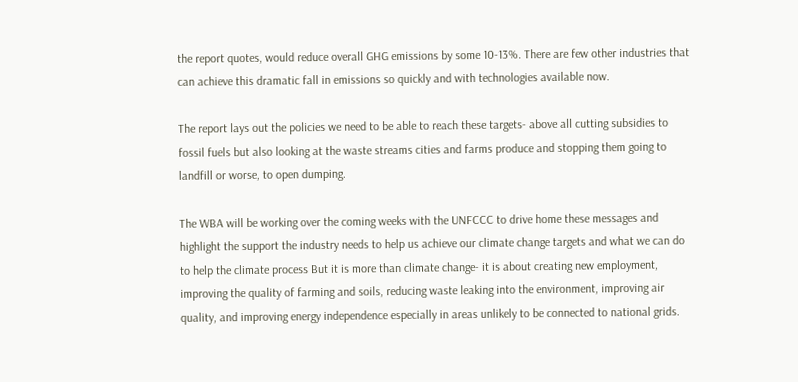the report quotes, would reduce overall GHG emissions by some 10-13%. There are few other industries that can achieve this dramatic fall in emissions so quickly and with technologies available now.

The report lays out the policies we need to be able to reach these targets- above all cutting subsidies to fossil fuels but also looking at the waste streams cities and farms produce and stopping them going to landfill or worse, to open dumping.

The WBA will be working over the coming weeks with the UNFCCC to drive home these messages and highlight the support the industry needs to help us achieve our climate change targets and what we can do to help the climate process But it is more than climate change- it is about creating new employment, improving the quality of farming and soils, reducing waste leaking into the environment, improving air quality, and improving energy independence especially in areas unlikely to be connected to national grids.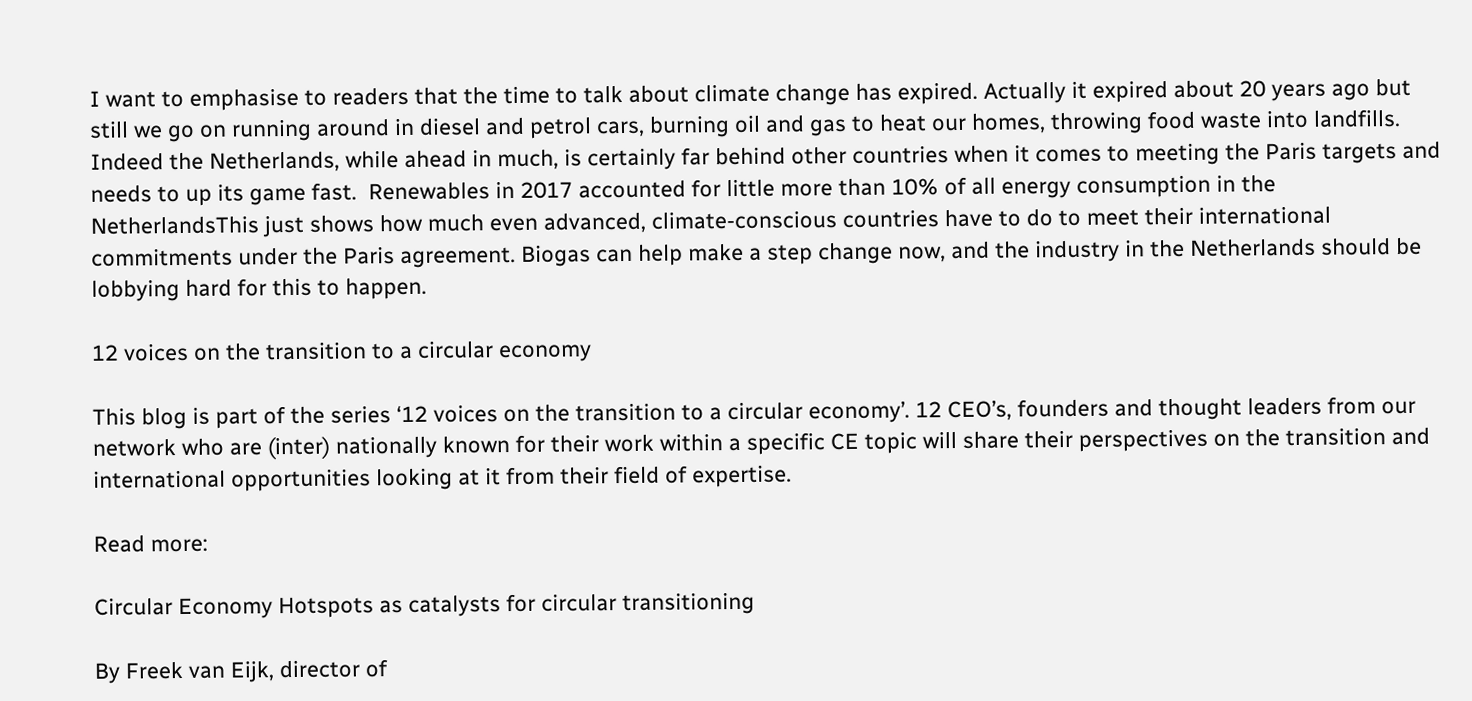I want to emphasise to readers that the time to talk about climate change has expired. Actually it expired about 20 years ago but still we go on running around in diesel and petrol cars, burning oil and gas to heat our homes, throwing food waste into landfills. Indeed the Netherlands, while ahead in much, is certainly far behind other countries when it comes to meeting the Paris targets and needs to up its game fast.  Renewables in 2017 accounted for little more than 10% of all energy consumption in the NetherlandsThis just shows how much even advanced, climate-conscious countries have to do to meet their international commitments under the Paris agreement. Biogas can help make a step change now, and the industry in the Netherlands should be lobbying hard for this to happen.

12 voices on the transition to a circular economy

This blog is part of the series ‘12 voices on the transition to a circular economy’. 12 CEO’s, founders and thought leaders from our network who are (inter) nationally known for their work within a specific CE topic will share their perspectives on the transition and international opportunities looking at it from their field of expertise.

Read more:

Circular Economy Hotspots as catalysts for circular transitioning

By Freek van Eijk, director of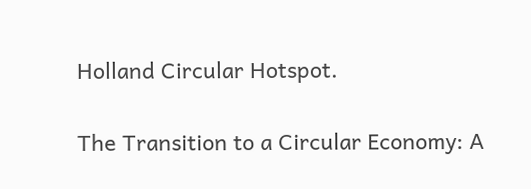Holland Circular Hotspot.


The Transition to a Circular Economy: A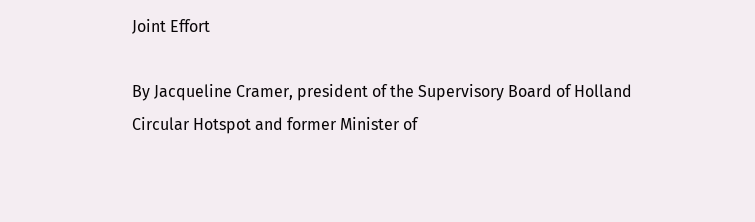Joint Effort

By Jacqueline Cramer, president of the Supervisory Board of Holland Circular Hotspot and former Minister of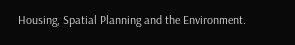Housing, Spatial Planning and the Environment.